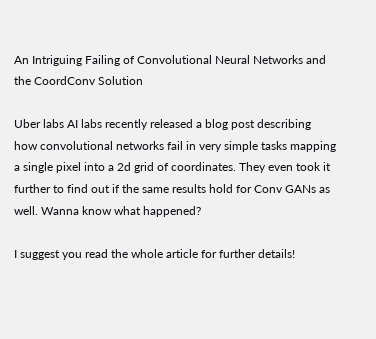An Intriguing Failing of Convolutional Neural Networks and the CoordConv Solution

Uber labs AI labs recently released a blog post describing how convolutional networks fail in very simple tasks mapping a single pixel into a 2d grid of coordinates. They even took it further to find out if the same results hold for Conv GANs as well. Wanna know what happened?

I suggest you read the whole article for further details!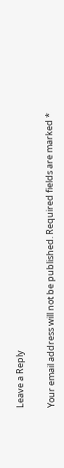Leave a Reply

Your email address will not be published. Required fields are marked *